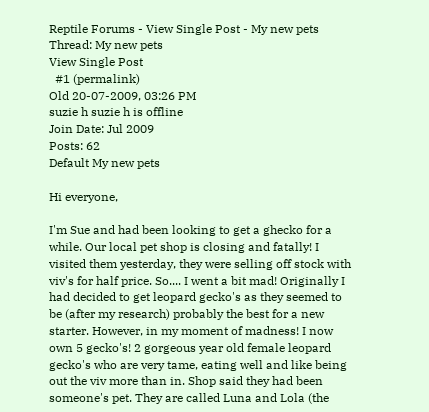Reptile Forums - View Single Post - My new pets
Thread: My new pets
View Single Post
  #1 (permalink)
Old 20-07-2009, 03:26 PM
suzie h suzie h is offline
Join Date: Jul 2009
Posts: 62
Default My new pets

Hi everyone,

I'm Sue and had been looking to get a ghecko for a while. Our local pet shop is closing and fatally! I visited them yesterday, they were selling off stock with viv's for half price. So.... I went a bit mad! Originally I had decided to get leopard gecko's as they seemed to be (after my research) probably the best for a new starter. However, in my moment of madness! I now own 5 gecko's! 2 gorgeous year old female leopard gecko's who are very tame, eating well and like being out the viv more than in. Shop said they had been someone's pet. They are called Luna and Lola (the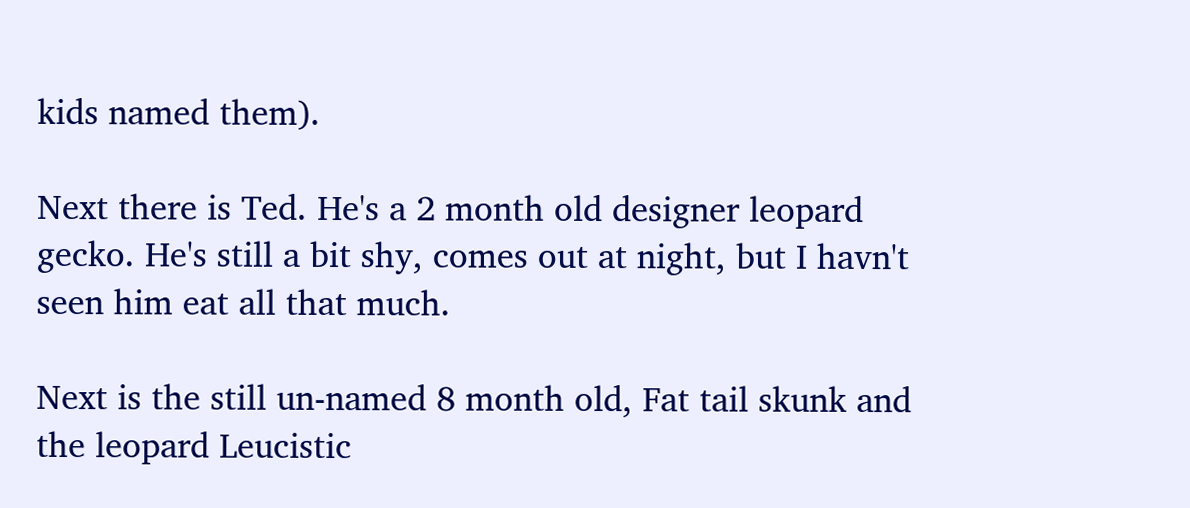kids named them).

Next there is Ted. He's a 2 month old designer leopard gecko. He's still a bit shy, comes out at night, but I havn't seen him eat all that much.

Next is the still un-named 8 month old, Fat tail skunk and the leopard Leucistic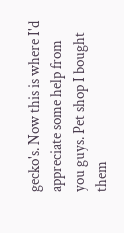gecko's. Now this is where I'd appreciate some help from you guys. Pet shop I bought them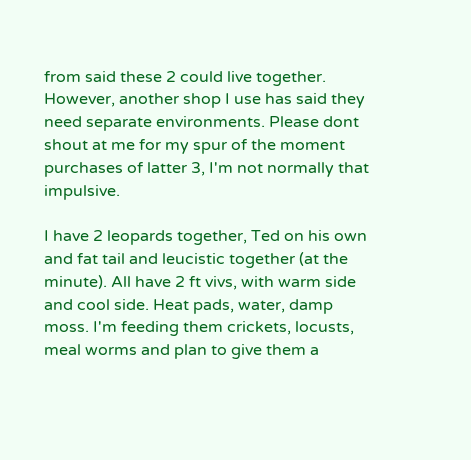from said these 2 could live together. However, another shop I use has said they need separate environments. Please dont shout at me for my spur of the moment purchases of latter 3, I'm not normally that impulsive.

I have 2 leopards together, Ted on his own and fat tail and leucistic together (at the minute). All have 2 ft vivs, with warm side and cool side. Heat pads, water, damp moss. I'm feeding them crickets, locusts, meal worms and plan to give them a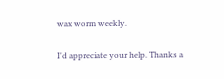wax worm weekly.

I'd appreciate your help. Thanks a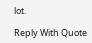lot.

Reply With Quote